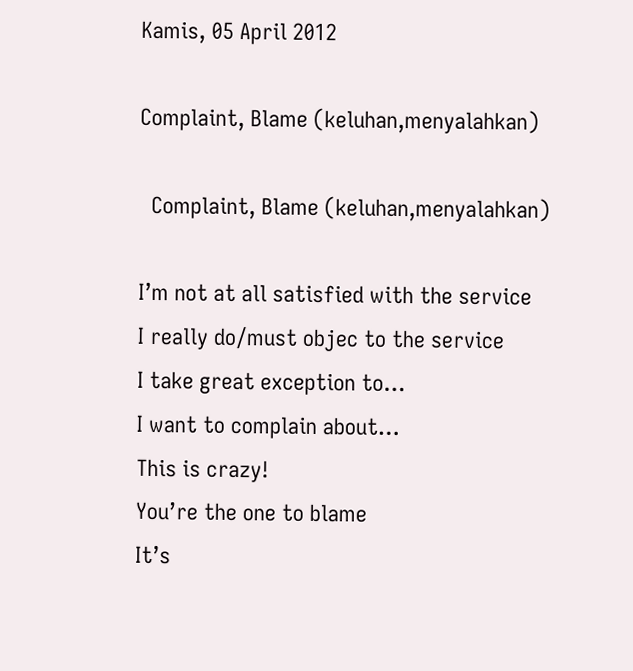Kamis, 05 April 2012

Complaint, Blame (keluhan,menyalahkan)

  Complaint, Blame (keluhan,menyalahkan)

I’m not at all satisfied with the service
I really do/must objec to the service
I take great exception to…
I want to complain about…
This is crazy!
You’re the one to blame
It’s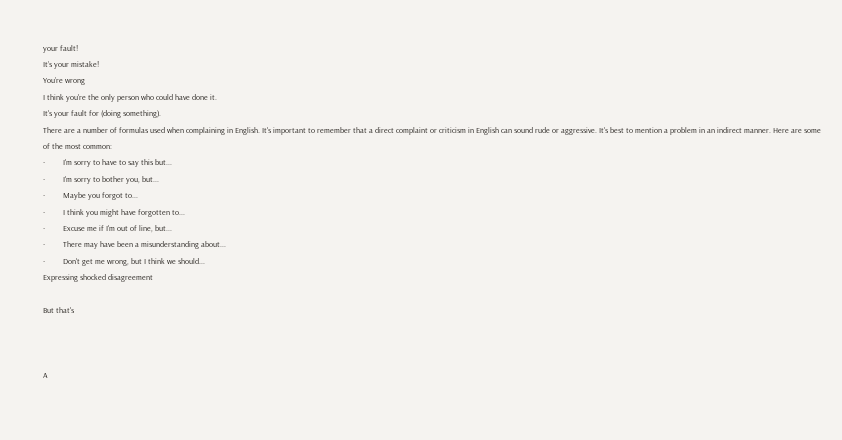your fault!
It’s your mistake!
You’re wrong
I think you're the only person who could have done it.
It's your fault for (doing something).
There are a number of formulas used when complaining in English. It's important to remember that a direct complaint or criticism in English can sound rude or aggressive. It's best to mention a problem in an indirect manner. Here are some of the most common:
·         I'm sorry to have to say this but...
·         I'm sorry to bother you, but...
·         Maybe you forgot to...
·         I think you might have forgotten to...
·         Excuse me if I'm out of line, but...
·         There may have been a misunderstanding about...
·         Don't get me wrong, but I think we should...
Expressing shocked disagreement

But that's



A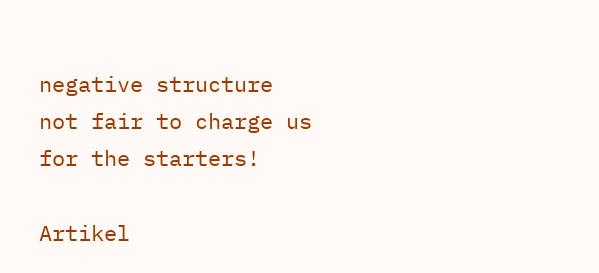negative structure
not fair to charge us for the starters!

Artikel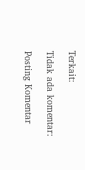Terkait:

Tidak ada komentar:

Posting Komentar